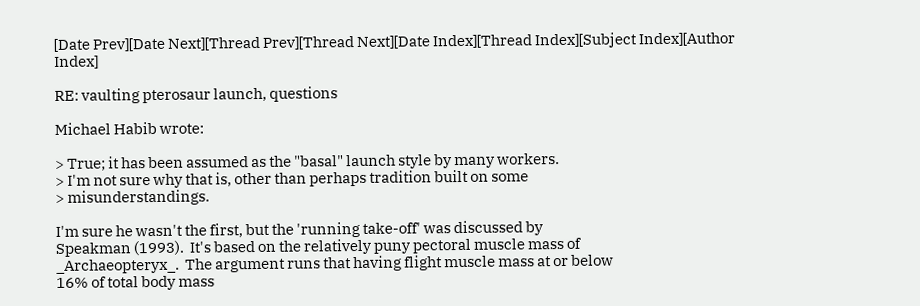[Date Prev][Date Next][Thread Prev][Thread Next][Date Index][Thread Index][Subject Index][Author Index]

RE: vaulting pterosaur launch, questions

Michael Habib wrote:

> True; it has been assumed as the "basal" launch style by many workers.
> I'm not sure why that is, other than perhaps tradition built on some
> misunderstandings.

I'm sure he wasn't the first, but the 'running take-off' was discussed by
Speakman (1993).  It's based on the relatively puny pectoral muscle mass of
_Archaeopteryx_.  The argument runs that having flight muscle mass at or below
16% of total body mass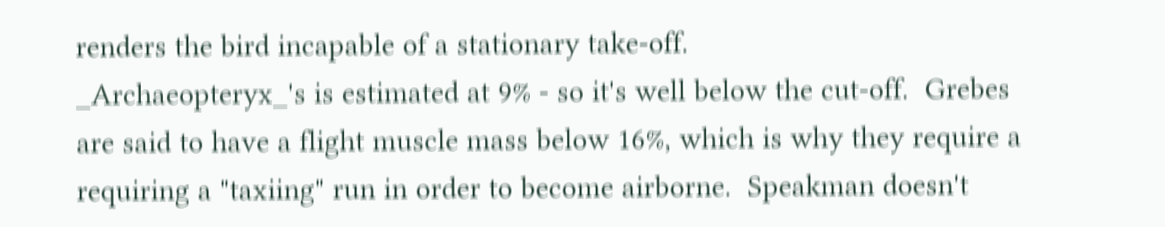renders the bird incapable of a stationary take-off.
_Archaeopteryx_'s is estimated at 9% - so it's well below the cut-off.  Grebes
are said to have a flight muscle mass below 16%, which is why they require a
requiring a "taxiing" run in order to become airborne.  Speakman doesn't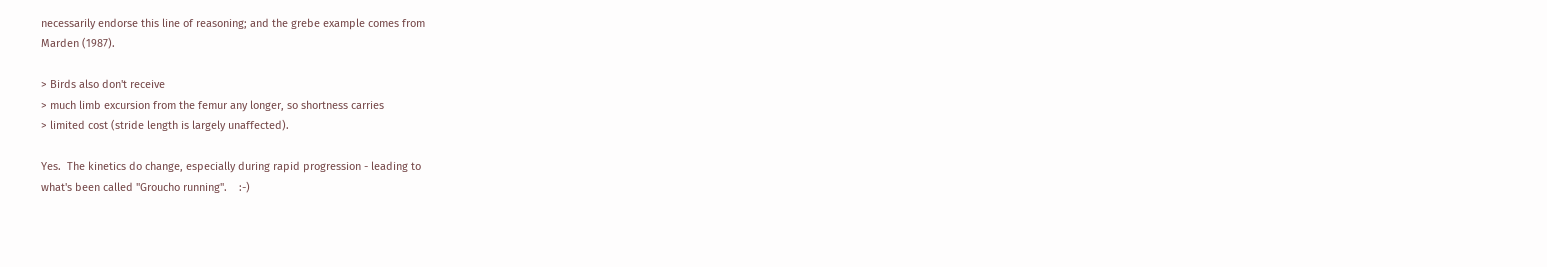necessarily endorse this line of reasoning; and the grebe example comes from
Marden (1987).

> Birds also don't receive
> much limb excursion from the femur any longer, so shortness carries
> limited cost (stride length is largely unaffected).

Yes.  The kinetics do change, especially during rapid progression - leading to
what's been called "Groucho running".    :-)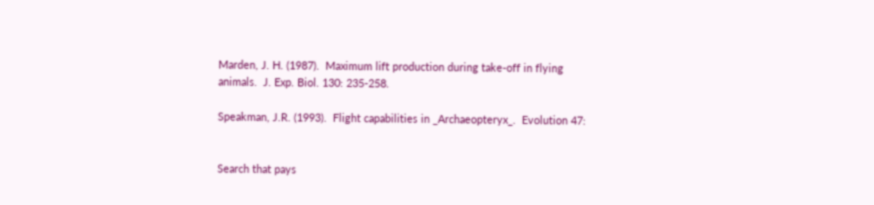Marden, J. H. (1987).  Maximum lift production during take-off in flying
animals.  J. Exp. Biol. 130: 235-258.

Speakman, J.R. (1993).  Flight capabilities in _Archaeopteryx_.  Evolution 47:


Search that pays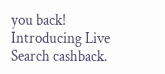you back! Introducing Live Search cashback.